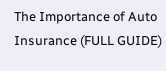The Importance of Auto Insurance (FULL GUIDE)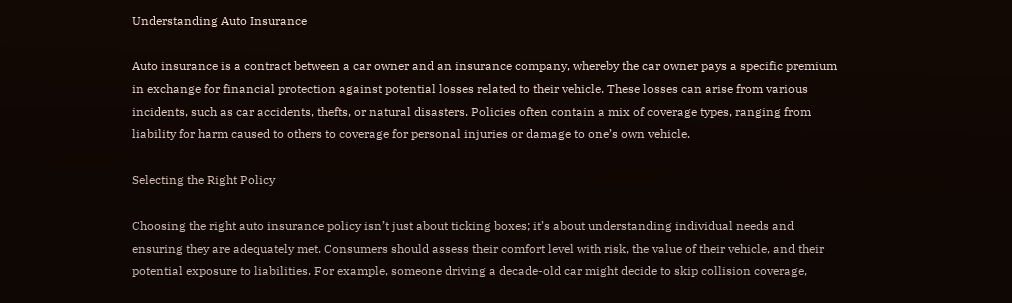Understanding Auto Insurance

Auto insurance is a contract between a car owner and an insurance company, whereby the car owner pays a specific premium in exchange for financial protection against potential losses related to their vehicle. These losses can arise from various incidents, such as car accidents, thefts, or natural disasters. Policies often contain a mix of coverage types, ranging from liability for harm caused to others to coverage for personal injuries or damage to one’s own vehicle.

Selecting the Right Policy

Choosing the right auto insurance policy isn’t just about ticking boxes; it’s about understanding individual needs and ensuring they are adequately met. Consumers should assess their comfort level with risk, the value of their vehicle, and their potential exposure to liabilities. For example, someone driving a decade-old car might decide to skip collision coverage,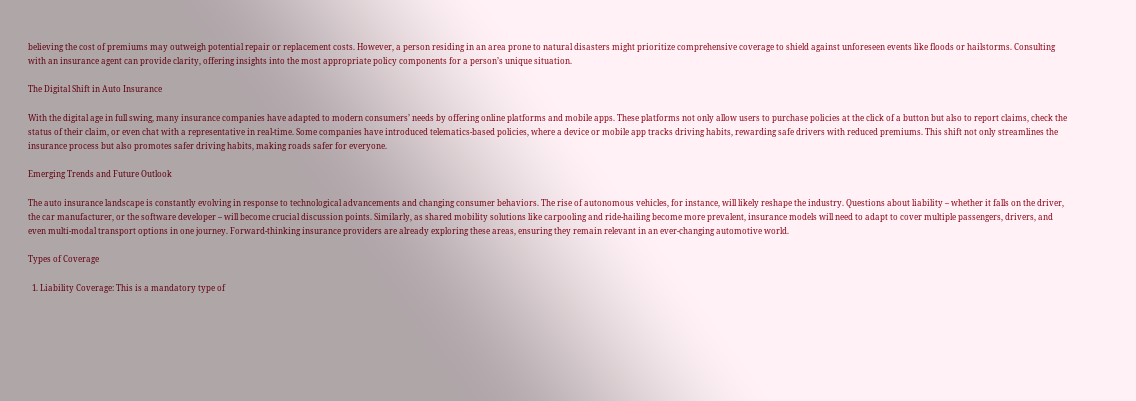believing the cost of premiums may outweigh potential repair or replacement costs. However, a person residing in an area prone to natural disasters might prioritize comprehensive coverage to shield against unforeseen events like floods or hailstorms. Consulting with an insurance agent can provide clarity, offering insights into the most appropriate policy components for a person’s unique situation.

The Digital Shift in Auto Insurance

With the digital age in full swing, many insurance companies have adapted to modern consumers’ needs by offering online platforms and mobile apps. These platforms not only allow users to purchase policies at the click of a button but also to report claims, check the status of their claim, or even chat with a representative in real-time. Some companies have introduced telematics-based policies, where a device or mobile app tracks driving habits, rewarding safe drivers with reduced premiums. This shift not only streamlines the insurance process but also promotes safer driving habits, making roads safer for everyone.

Emerging Trends and Future Outlook

The auto insurance landscape is constantly evolving in response to technological advancements and changing consumer behaviors. The rise of autonomous vehicles, for instance, will likely reshape the industry. Questions about liability – whether it falls on the driver, the car manufacturer, or the software developer – will become crucial discussion points. Similarly, as shared mobility solutions like carpooling and ride-hailing become more prevalent, insurance models will need to adapt to cover multiple passengers, drivers, and even multi-modal transport options in one journey. Forward-thinking insurance providers are already exploring these areas, ensuring they remain relevant in an ever-changing automotive world.

Types of Coverage

  1. Liability Coverage: This is a mandatory type of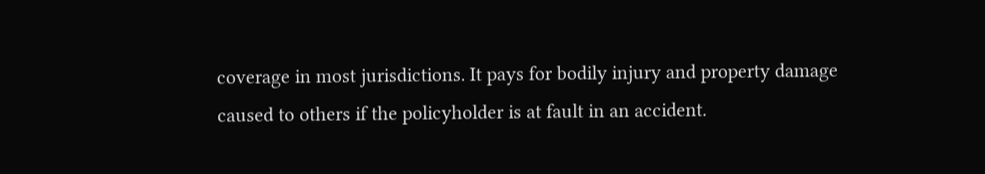coverage in most jurisdictions. It pays for bodily injury and property damage caused to others if the policyholder is at fault in an accident.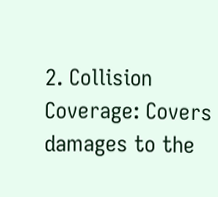2. Collision Coverage: Covers damages to the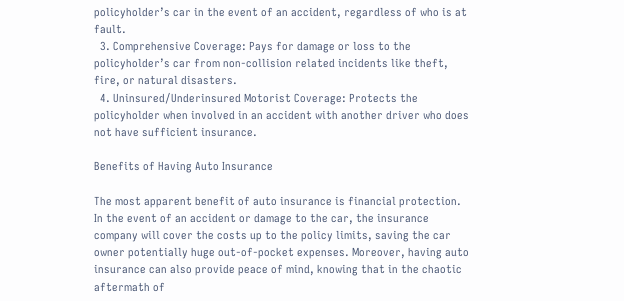policyholder’s car in the event of an accident, regardless of who is at fault.
  3. Comprehensive Coverage: Pays for damage or loss to the policyholder’s car from non-collision related incidents like theft, fire, or natural disasters.
  4. Uninsured/Underinsured Motorist Coverage: Protects the policyholder when involved in an accident with another driver who does not have sufficient insurance.

Benefits of Having Auto Insurance

The most apparent benefit of auto insurance is financial protection. In the event of an accident or damage to the car, the insurance company will cover the costs up to the policy limits, saving the car owner potentially huge out-of-pocket expenses. Moreover, having auto insurance can also provide peace of mind, knowing that in the chaotic aftermath of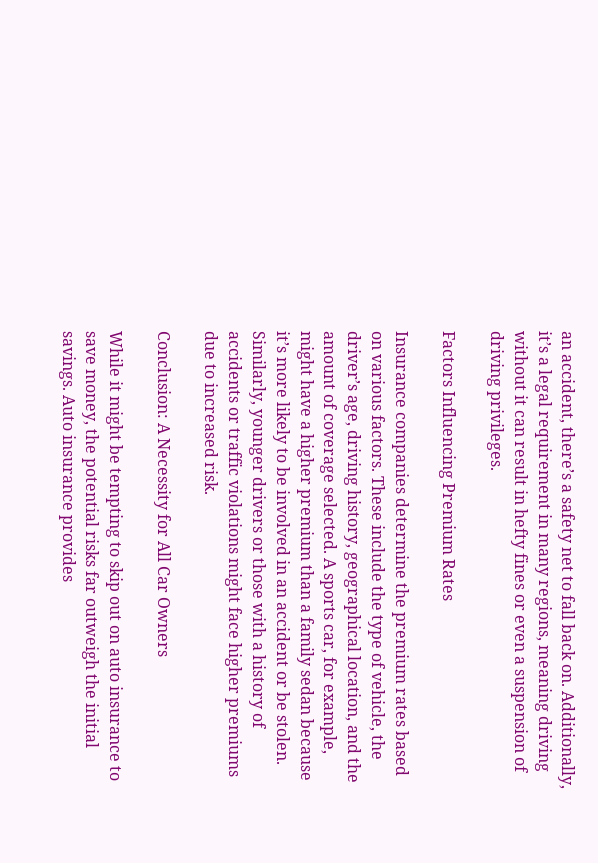an accident, there’s a safety net to fall back on. Additionally, it’s a legal requirement in many regions, meaning driving without it can result in hefty fines or even a suspension of driving privileges.

Factors Influencing Premium Rates

Insurance companies determine the premium rates based on various factors. These include the type of vehicle, the driver’s age, driving history, geographical location, and the amount of coverage selected. A sports car, for example, might have a higher premium than a family sedan because it’s more likely to be involved in an accident or be stolen. Similarly, younger drivers or those with a history of accidents or traffic violations might face higher premiums due to increased risk.

Conclusion: A Necessity for All Car Owners

While it might be tempting to skip out on auto insurance to save money, the potential risks far outweigh the initial savings. Auto insurance provides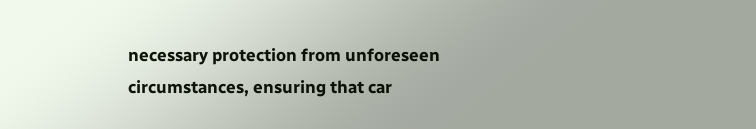necessary protection from unforeseen circumstances, ensuring that car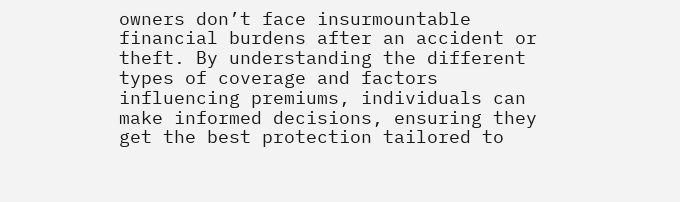owners don’t face insurmountable financial burdens after an accident or theft. By understanding the different types of coverage and factors influencing premiums, individuals can make informed decisions, ensuring they get the best protection tailored to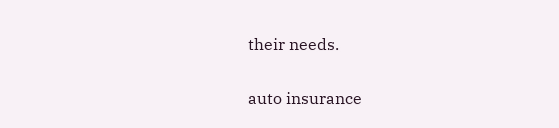their needs.

auto insurance